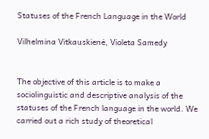Statuses of the French Language in the World

Vilhelmina Vitkauskienė, Violeta Samedy


The objective of this article is to make a sociolinguistic and descriptive analysis of the statuses of the French language in the world. We carried out a rich study of theoretical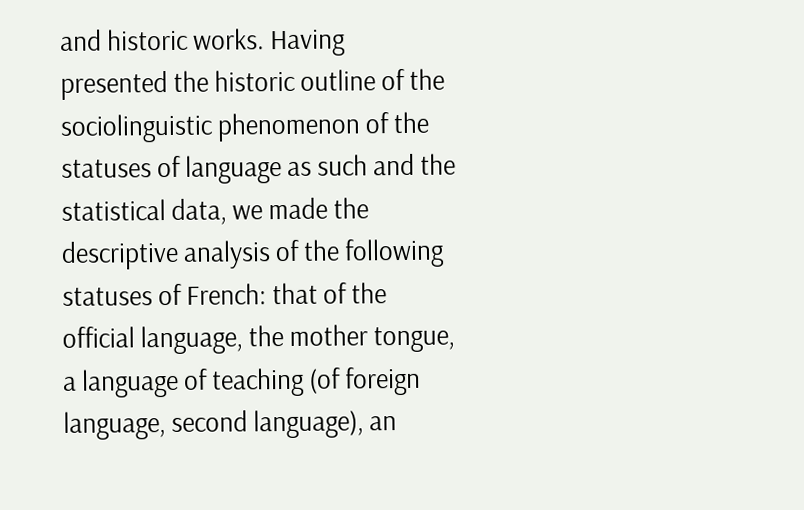and historic works. Having presented the historic outline of the sociolinguistic phenomenon of the statuses of language as such and the statistical data, we made the descriptive analysis of the following statuses of French: that of the official language, the mother tongue, a language of teaching (of foreign language, second language), an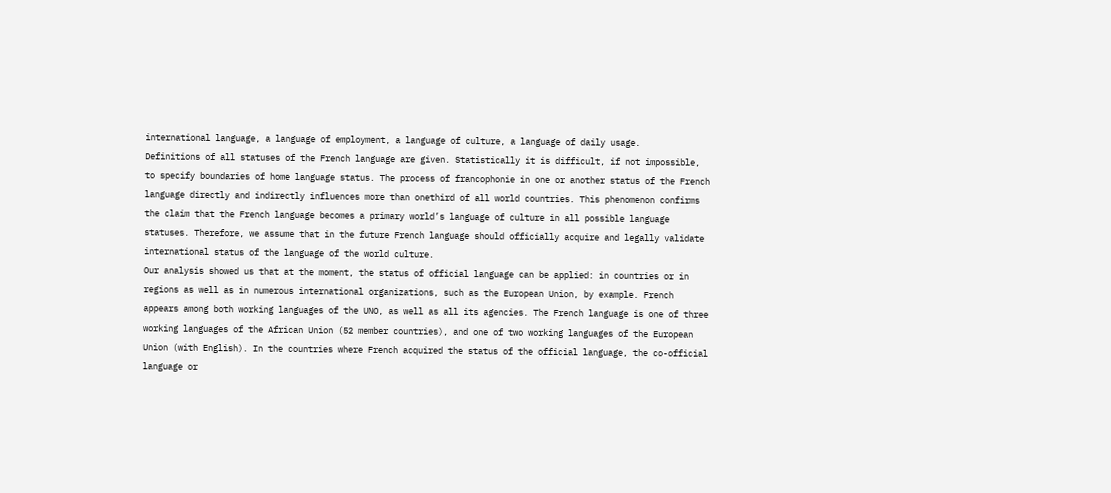international language, a language of employment, a language of culture, a language of daily usage.
Definitions of all statuses of the French language are given. Statistically it is difficult, if not impossible, to specify boundaries of home language status. The process of francophonie in one or another status of the French language directly and indirectly influences more than onethird of all world countries. This phenomenon confirms the claim that the French language becomes a primary world’s language of culture in all possible language statuses. Therefore, we assume that in the future French language should officially acquire and legally validate international status of the language of the world culture.
Our analysis showed us that at the moment, the status of official language can be applied: in countries or in regions as well as in numerous international organizations, such as the European Union, by example. French appears among both working languages of the UNO, as well as all its agencies. The French language is one of three working languages of the African Union (52 member countries), and one of two working languages of the European Union (with English). In the countries where French acquired the status of the official language, the co-official language or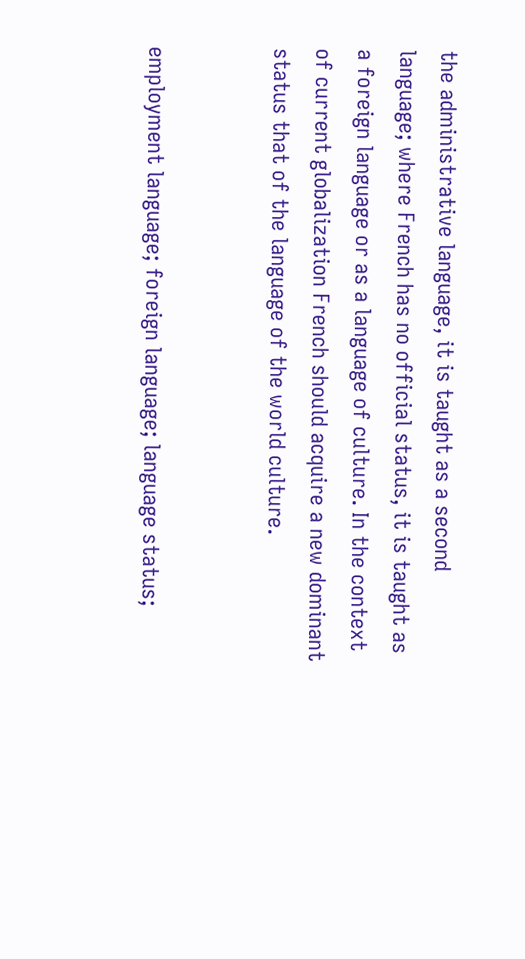the administrative language, it is taught as a second language; where French has no official status, it is taught as a foreign language or as a language of culture. In the context of current globalization French should acquire a new dominant status that of the language of the world culture.


employment language; foreign language; language status;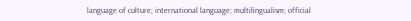language of culture; international language; multilingualism; official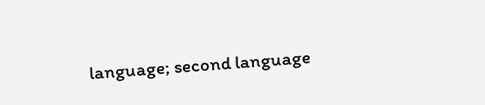language; second language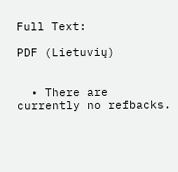Full Text:

PDF (Lietuvių)


  • There are currently no refbacks.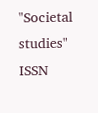"Societal studies" ISSN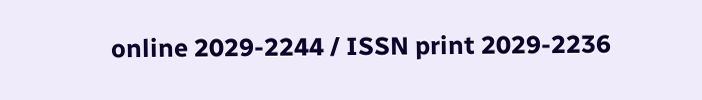online 2029-2244 / ISSN print 2029-2236